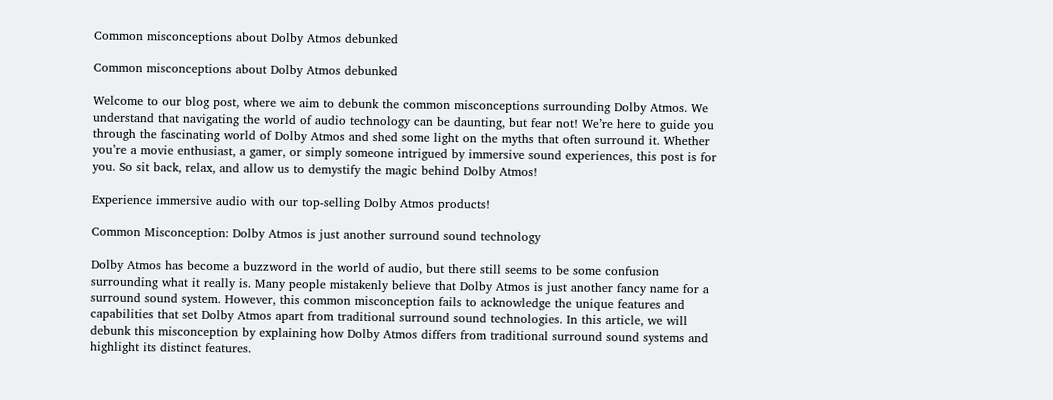Common misconceptions about Dolby Atmos debunked

Common misconceptions about Dolby Atmos debunked

Welcome to our blog post, where we aim to debunk the common misconceptions surrounding Dolby Atmos. We understand that navigating the world of audio technology can be daunting, but fear not! We’re here to guide you through the fascinating world of Dolby Atmos and shed some light on the myths that often surround it. Whether you’re a movie enthusiast, a gamer, or simply someone intrigued by immersive sound experiences, this post is for you. So sit back, relax, and allow us to demystify the magic behind Dolby Atmos!

Experience immersive audio with our top-selling Dolby Atmos products!

Common Misconception: Dolby Atmos is just another surround sound technology

Dolby Atmos has become a buzzword in the world of audio, but there still seems to be some confusion surrounding what it really is. Many people mistakenly believe that Dolby Atmos is just another fancy name for a surround sound system. However, this common misconception fails to acknowledge the unique features and capabilities that set Dolby Atmos apart from traditional surround sound technologies. In this article, we will debunk this misconception by explaining how Dolby Atmos differs from traditional surround sound systems and highlight its distinct features.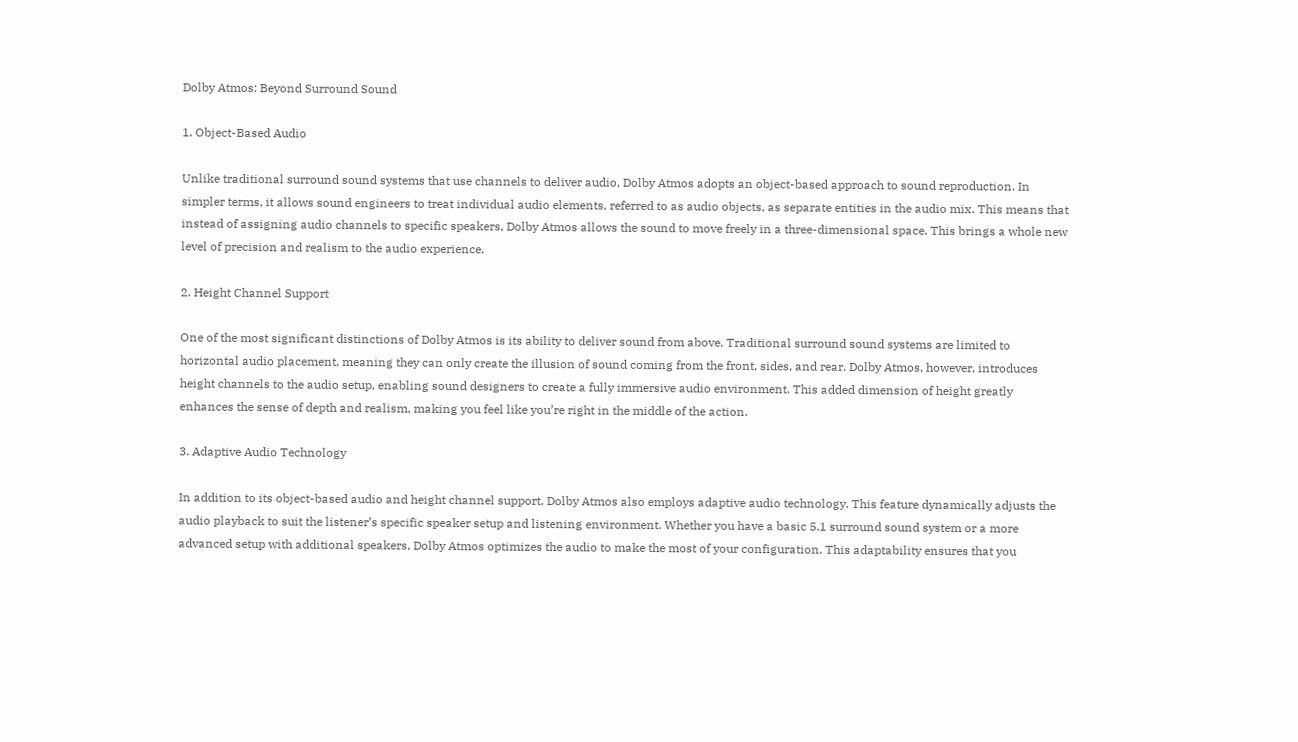Dolby Atmos: Beyond Surround Sound

1. Object-Based Audio

Unlike traditional surround sound systems that use channels to deliver audio, Dolby Atmos adopts an object-based approach to sound reproduction. In simpler terms, it allows sound engineers to treat individual audio elements, referred to as audio objects, as separate entities in the audio mix. This means that instead of assigning audio channels to specific speakers, Dolby Atmos allows the sound to move freely in a three-dimensional space. This brings a whole new level of precision and realism to the audio experience.

2. Height Channel Support

One of the most significant distinctions of Dolby Atmos is its ability to deliver sound from above. Traditional surround sound systems are limited to horizontal audio placement, meaning they can only create the illusion of sound coming from the front, sides, and rear. Dolby Atmos, however, introduces height channels to the audio setup, enabling sound designers to create a fully immersive audio environment. This added dimension of height greatly enhances the sense of depth and realism, making you feel like you’re right in the middle of the action.

3. Adaptive Audio Technology

In addition to its object-based audio and height channel support, Dolby Atmos also employs adaptive audio technology. This feature dynamically adjusts the audio playback to suit the listener’s specific speaker setup and listening environment. Whether you have a basic 5.1 surround sound system or a more advanced setup with additional speakers, Dolby Atmos optimizes the audio to make the most of your configuration. This adaptability ensures that you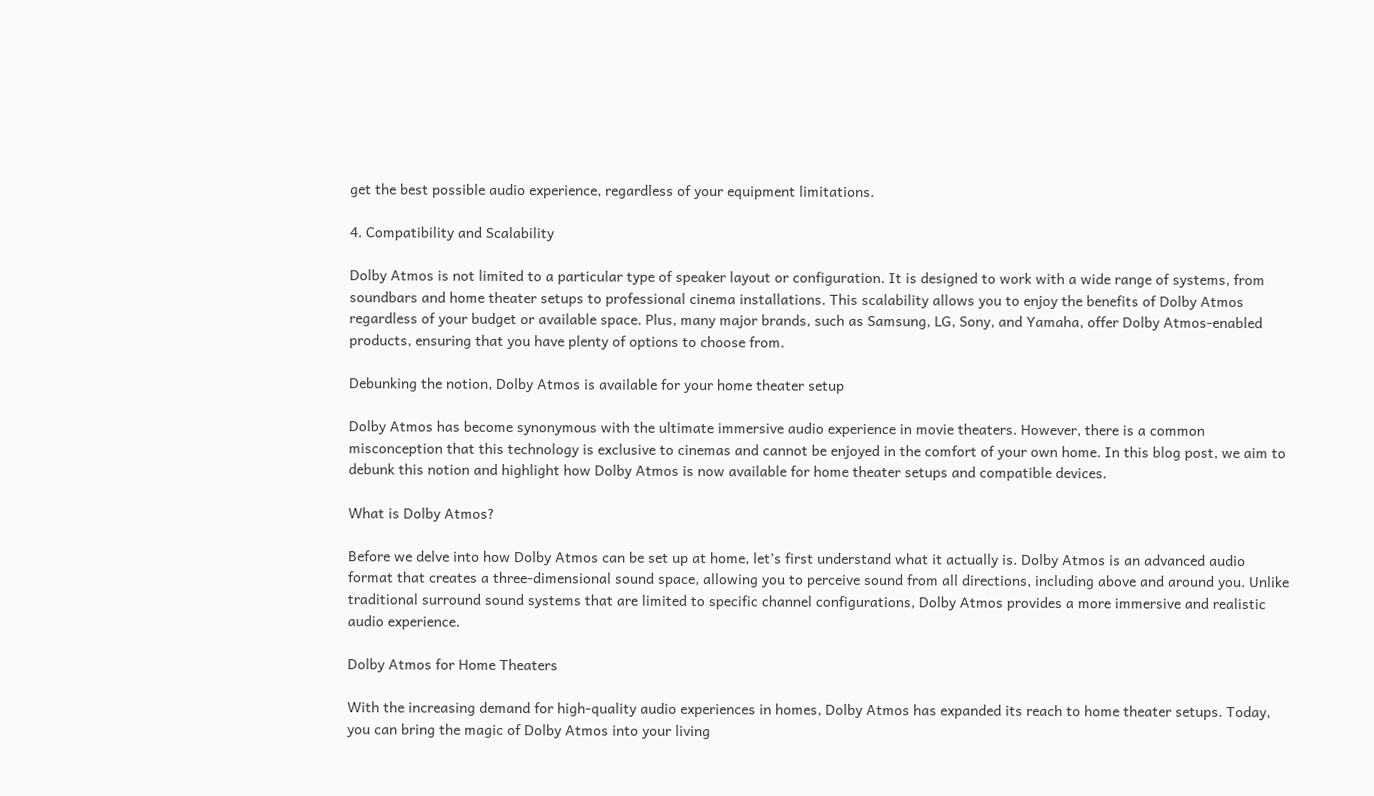get the best possible audio experience, regardless of your equipment limitations.

4. Compatibility and Scalability

Dolby Atmos is not limited to a particular type of speaker layout or configuration. It is designed to work with a wide range of systems, from soundbars and home theater setups to professional cinema installations. This scalability allows you to enjoy the benefits of Dolby Atmos regardless of your budget or available space. Plus, many major brands, such as Samsung, LG, Sony, and Yamaha, offer Dolby Atmos-enabled products, ensuring that you have plenty of options to choose from.

Debunking the notion, Dolby Atmos is available for your home theater setup

Dolby Atmos has become synonymous with the ultimate immersive audio experience in movie theaters. However, there is a common misconception that this technology is exclusive to cinemas and cannot be enjoyed in the comfort of your own home. In this blog post, we aim to debunk this notion and highlight how Dolby Atmos is now available for home theater setups and compatible devices.

What is Dolby Atmos?

Before we delve into how Dolby Atmos can be set up at home, let’s first understand what it actually is. Dolby Atmos is an advanced audio format that creates a three-dimensional sound space, allowing you to perceive sound from all directions, including above and around you. Unlike traditional surround sound systems that are limited to specific channel configurations, Dolby Atmos provides a more immersive and realistic audio experience.

Dolby Atmos for Home Theaters

With the increasing demand for high-quality audio experiences in homes, Dolby Atmos has expanded its reach to home theater setups. Today, you can bring the magic of Dolby Atmos into your living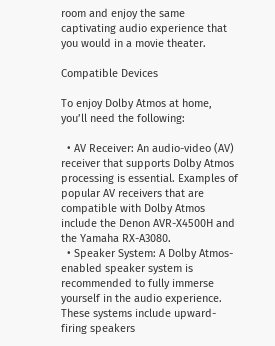room and enjoy the same captivating audio experience that you would in a movie theater.

Compatible Devices

To enjoy Dolby Atmos at home, you’ll need the following:

  • AV Receiver: An audio-video (AV) receiver that supports Dolby Atmos processing is essential. Examples of popular AV receivers that are compatible with Dolby Atmos include the Denon AVR-X4500H and the Yamaha RX-A3080.
  • Speaker System: A Dolby Atmos-enabled speaker system is recommended to fully immerse yourself in the audio experience. These systems include upward-firing speakers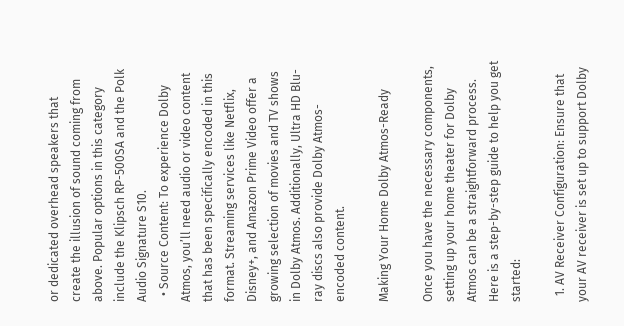or dedicated overhead speakers that create the illusion of sound coming from above. Popular options in this category include the Klipsch RP-500SA and the Polk Audio Signature S10.
  • Source Content: To experience Dolby Atmos, you’ll need audio or video content that has been specifically encoded in this format. Streaming services like Netflix, Disney+, and Amazon Prime Video offer a growing selection of movies and TV shows in Dolby Atmos. Additionally, Ultra HD Blu-ray discs also provide Dolby Atmos-encoded content.

Making Your Home Dolby Atmos-Ready

Once you have the necessary components, setting up your home theater for Dolby Atmos can be a straightforward process. Here is a step-by-step guide to help you get started:

  1. AV Receiver Configuration: Ensure that your AV receiver is set up to support Dolby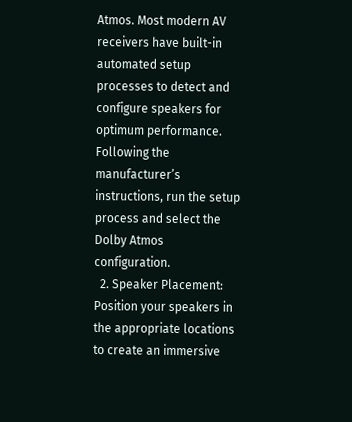Atmos. Most modern AV receivers have built-in automated setup processes to detect and configure speakers for optimum performance. Following the manufacturer’s instructions, run the setup process and select the Dolby Atmos configuration.
  2. Speaker Placement: Position your speakers in the appropriate locations to create an immersive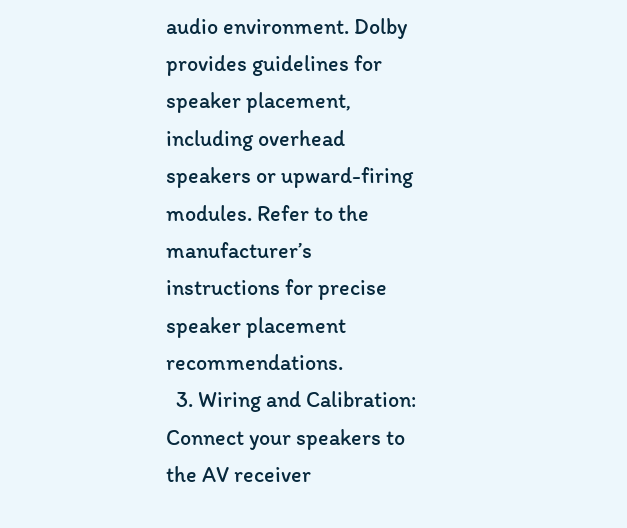audio environment. Dolby provides guidelines for speaker placement, including overhead speakers or upward-firing modules. Refer to the manufacturer’s instructions for precise speaker placement recommendations.
  3. Wiring and Calibration: Connect your speakers to the AV receiver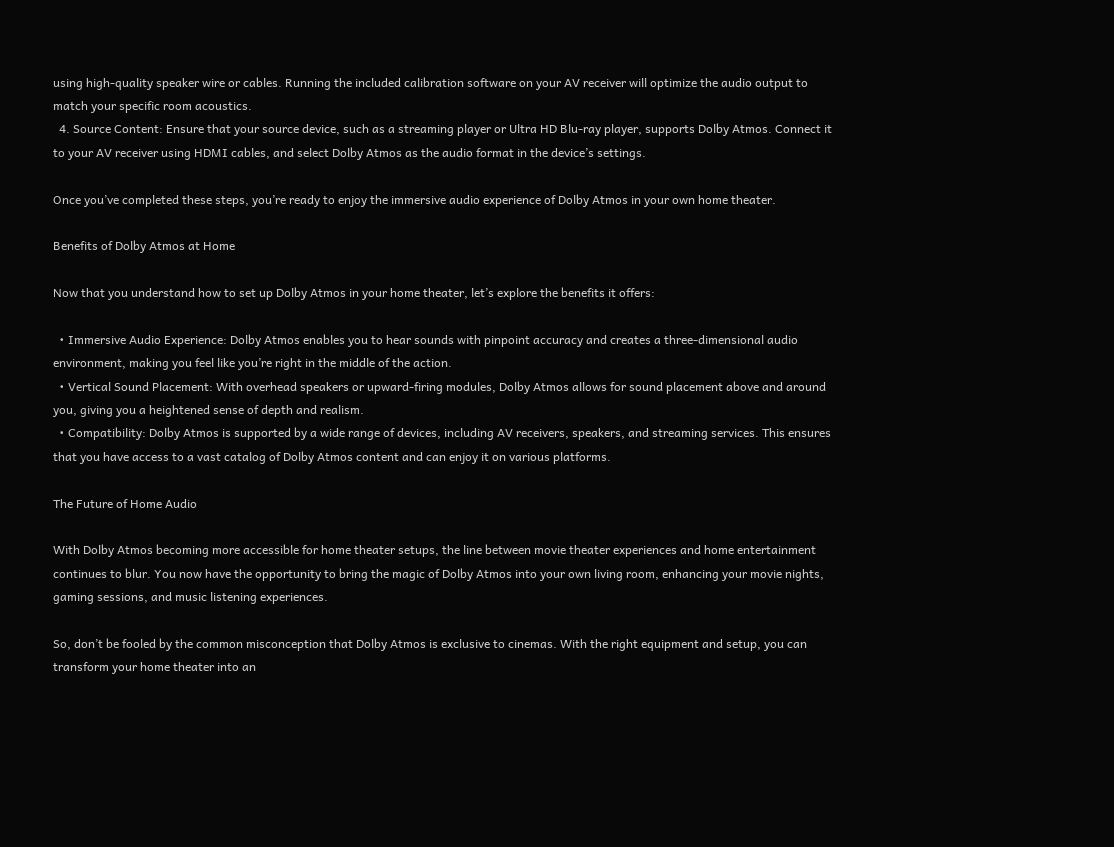using high-quality speaker wire or cables. Running the included calibration software on your AV receiver will optimize the audio output to match your specific room acoustics.
  4. Source Content: Ensure that your source device, such as a streaming player or Ultra HD Blu-ray player, supports Dolby Atmos. Connect it to your AV receiver using HDMI cables, and select Dolby Atmos as the audio format in the device’s settings.

Once you’ve completed these steps, you’re ready to enjoy the immersive audio experience of Dolby Atmos in your own home theater.

Benefits of Dolby Atmos at Home

Now that you understand how to set up Dolby Atmos in your home theater, let’s explore the benefits it offers:

  • Immersive Audio Experience: Dolby Atmos enables you to hear sounds with pinpoint accuracy and creates a three-dimensional audio environment, making you feel like you’re right in the middle of the action.
  • Vertical Sound Placement: With overhead speakers or upward-firing modules, Dolby Atmos allows for sound placement above and around you, giving you a heightened sense of depth and realism.
  • Compatibility: Dolby Atmos is supported by a wide range of devices, including AV receivers, speakers, and streaming services. This ensures that you have access to a vast catalog of Dolby Atmos content and can enjoy it on various platforms.

The Future of Home Audio

With Dolby Atmos becoming more accessible for home theater setups, the line between movie theater experiences and home entertainment continues to blur. You now have the opportunity to bring the magic of Dolby Atmos into your own living room, enhancing your movie nights, gaming sessions, and music listening experiences.

So, don’t be fooled by the common misconception that Dolby Atmos is exclusive to cinemas. With the right equipment and setup, you can transform your home theater into an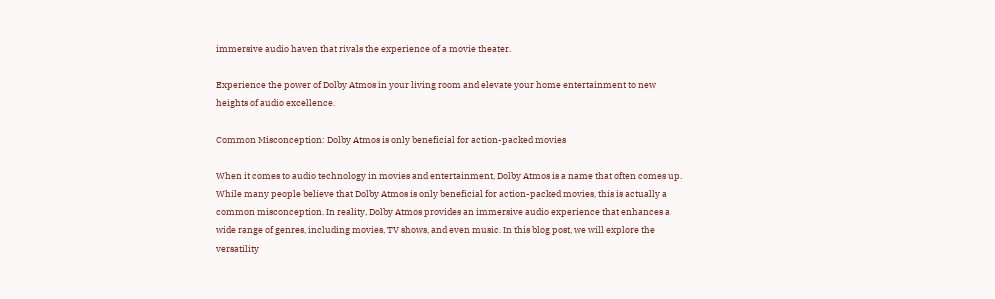immersive audio haven that rivals the experience of a movie theater.

Experience the power of Dolby Atmos in your living room and elevate your home entertainment to new heights of audio excellence.

Common Misconception: Dolby Atmos is only beneficial for action-packed movies

When it comes to audio technology in movies and entertainment, Dolby Atmos is a name that often comes up. While many people believe that Dolby Atmos is only beneficial for action-packed movies, this is actually a common misconception. In reality, Dolby Atmos provides an immersive audio experience that enhances a wide range of genres, including movies, TV shows, and even music. In this blog post, we will explore the versatility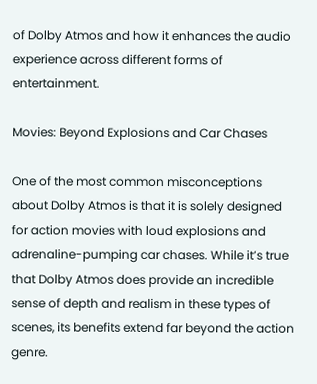of Dolby Atmos and how it enhances the audio experience across different forms of entertainment.

Movies: Beyond Explosions and Car Chases

One of the most common misconceptions about Dolby Atmos is that it is solely designed for action movies with loud explosions and adrenaline-pumping car chases. While it’s true that Dolby Atmos does provide an incredible sense of depth and realism in these types of scenes, its benefits extend far beyond the action genre.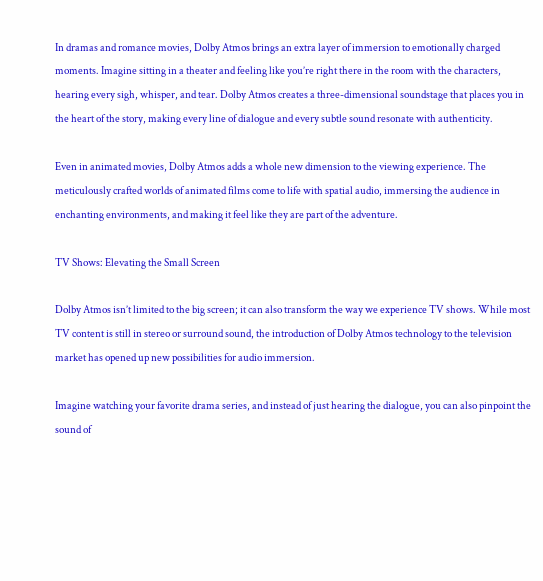In dramas and romance movies, Dolby Atmos brings an extra layer of immersion to emotionally charged moments. Imagine sitting in a theater and feeling like you’re right there in the room with the characters, hearing every sigh, whisper, and tear. Dolby Atmos creates a three-dimensional soundstage that places you in the heart of the story, making every line of dialogue and every subtle sound resonate with authenticity.

Even in animated movies, Dolby Atmos adds a whole new dimension to the viewing experience. The meticulously crafted worlds of animated films come to life with spatial audio, immersing the audience in enchanting environments, and making it feel like they are part of the adventure.

TV Shows: Elevating the Small Screen

Dolby Atmos isn’t limited to the big screen; it can also transform the way we experience TV shows. While most TV content is still in stereo or surround sound, the introduction of Dolby Atmos technology to the television market has opened up new possibilities for audio immersion.

Imagine watching your favorite drama series, and instead of just hearing the dialogue, you can also pinpoint the sound of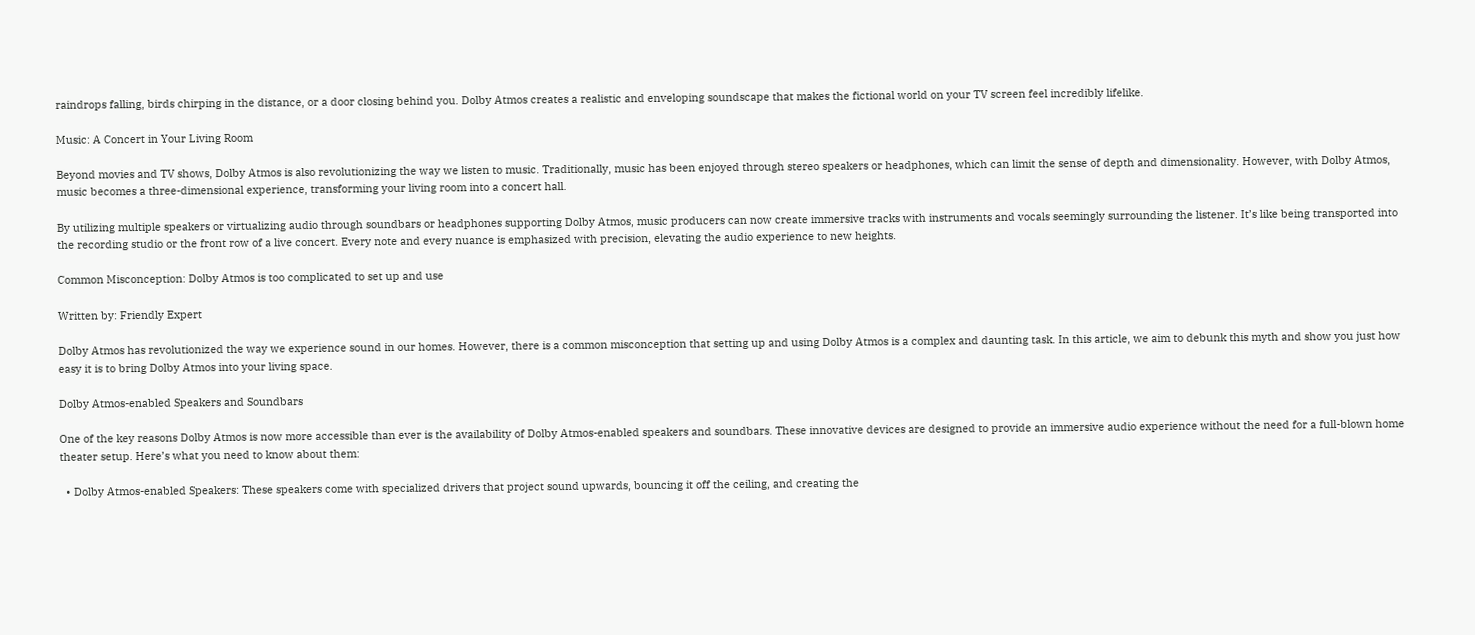raindrops falling, birds chirping in the distance, or a door closing behind you. Dolby Atmos creates a realistic and enveloping soundscape that makes the fictional world on your TV screen feel incredibly lifelike.

Music: A Concert in Your Living Room

Beyond movies and TV shows, Dolby Atmos is also revolutionizing the way we listen to music. Traditionally, music has been enjoyed through stereo speakers or headphones, which can limit the sense of depth and dimensionality. However, with Dolby Atmos, music becomes a three-dimensional experience, transforming your living room into a concert hall.

By utilizing multiple speakers or virtualizing audio through soundbars or headphones supporting Dolby Atmos, music producers can now create immersive tracks with instruments and vocals seemingly surrounding the listener. It’s like being transported into the recording studio or the front row of a live concert. Every note and every nuance is emphasized with precision, elevating the audio experience to new heights.

Common Misconception: Dolby Atmos is too complicated to set up and use

Written by: Friendly Expert

Dolby Atmos has revolutionized the way we experience sound in our homes. However, there is a common misconception that setting up and using Dolby Atmos is a complex and daunting task. In this article, we aim to debunk this myth and show you just how easy it is to bring Dolby Atmos into your living space.

Dolby Atmos-enabled Speakers and Soundbars

One of the key reasons Dolby Atmos is now more accessible than ever is the availability of Dolby Atmos-enabled speakers and soundbars. These innovative devices are designed to provide an immersive audio experience without the need for a full-blown home theater setup. Here’s what you need to know about them:

  • Dolby Atmos-enabled Speakers: These speakers come with specialized drivers that project sound upwards, bouncing it off the ceiling, and creating the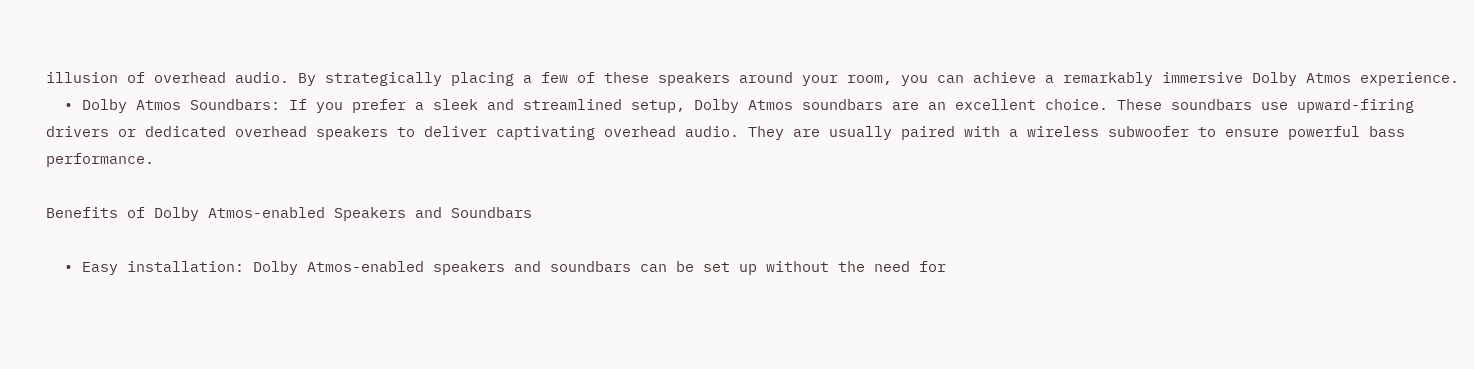illusion of overhead audio. By strategically placing a few of these speakers around your room, you can achieve a remarkably immersive Dolby Atmos experience.
  • Dolby Atmos Soundbars: If you prefer a sleek and streamlined setup, Dolby Atmos soundbars are an excellent choice. These soundbars use upward-firing drivers or dedicated overhead speakers to deliver captivating overhead audio. They are usually paired with a wireless subwoofer to ensure powerful bass performance.

Benefits of Dolby Atmos-enabled Speakers and Soundbars

  • Easy installation: Dolby Atmos-enabled speakers and soundbars can be set up without the need for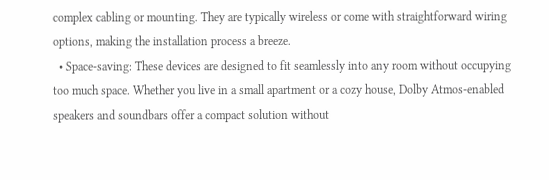complex cabling or mounting. They are typically wireless or come with straightforward wiring options, making the installation process a breeze.
  • Space-saving: These devices are designed to fit seamlessly into any room without occupying too much space. Whether you live in a small apartment or a cozy house, Dolby Atmos-enabled speakers and soundbars offer a compact solution without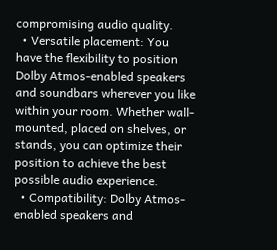compromising audio quality.
  • Versatile placement: You have the flexibility to position Dolby Atmos-enabled speakers and soundbars wherever you like within your room. Whether wall-mounted, placed on shelves, or stands, you can optimize their position to achieve the best possible audio experience.
  • Compatibility: Dolby Atmos-enabled speakers and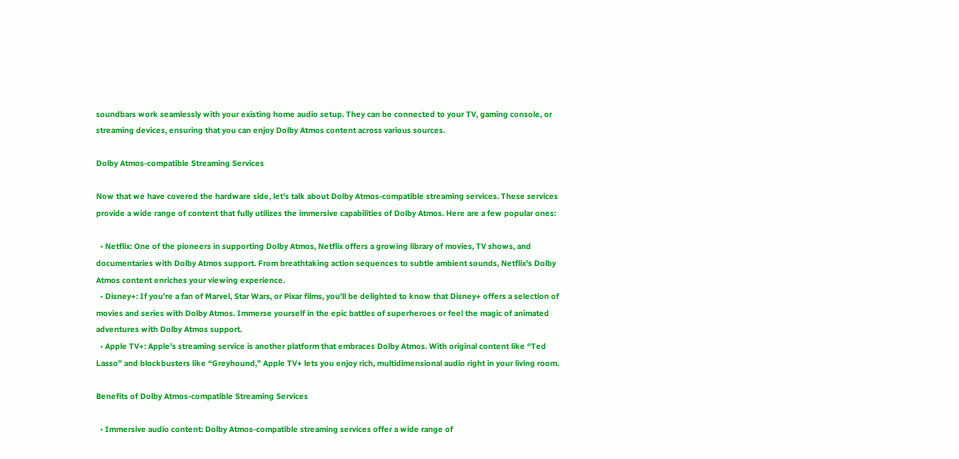soundbars work seamlessly with your existing home audio setup. They can be connected to your TV, gaming console, or streaming devices, ensuring that you can enjoy Dolby Atmos content across various sources.

Dolby Atmos-compatible Streaming Services

Now that we have covered the hardware side, let’s talk about Dolby Atmos-compatible streaming services. These services provide a wide range of content that fully utilizes the immersive capabilities of Dolby Atmos. Here are a few popular ones:

  • Netflix: One of the pioneers in supporting Dolby Atmos, Netflix offers a growing library of movies, TV shows, and documentaries with Dolby Atmos support. From breathtaking action sequences to subtle ambient sounds, Netflix’s Dolby Atmos content enriches your viewing experience.
  • Disney+: If you’re a fan of Marvel, Star Wars, or Pixar films, you’ll be delighted to know that Disney+ offers a selection of movies and series with Dolby Atmos. Immerse yourself in the epic battles of superheroes or feel the magic of animated adventures with Dolby Atmos support.
  • Apple TV+: Apple’s streaming service is another platform that embraces Dolby Atmos. With original content like “Ted Lasso” and blockbusters like “Greyhound,” Apple TV+ lets you enjoy rich, multidimensional audio right in your living room.

Benefits of Dolby Atmos-compatible Streaming Services

  • Immersive audio content: Dolby Atmos-compatible streaming services offer a wide range of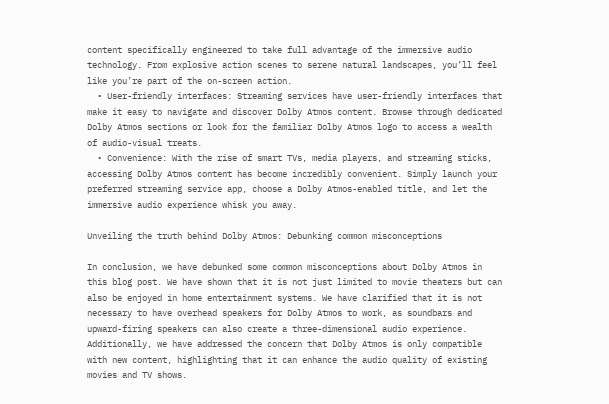content specifically engineered to take full advantage of the immersive audio technology. From explosive action scenes to serene natural landscapes, you’ll feel like you’re part of the on-screen action.
  • User-friendly interfaces: Streaming services have user-friendly interfaces that make it easy to navigate and discover Dolby Atmos content. Browse through dedicated Dolby Atmos sections or look for the familiar Dolby Atmos logo to access a wealth of audio-visual treats.
  • Convenience: With the rise of smart TVs, media players, and streaming sticks, accessing Dolby Atmos content has become incredibly convenient. Simply launch your preferred streaming service app, choose a Dolby Atmos-enabled title, and let the immersive audio experience whisk you away.

Unveiling the truth behind Dolby Atmos: Debunking common misconceptions

In conclusion, we have debunked some common misconceptions about Dolby Atmos in this blog post. We have shown that it is not just limited to movie theaters but can also be enjoyed in home entertainment systems. We have clarified that it is not necessary to have overhead speakers for Dolby Atmos to work, as soundbars and upward-firing speakers can also create a three-dimensional audio experience. Additionally, we have addressed the concern that Dolby Atmos is only compatible with new content, highlighting that it can enhance the audio quality of existing movies and TV shows.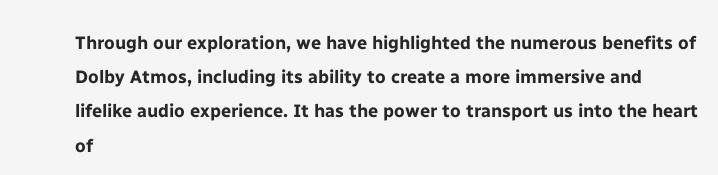Through our exploration, we have highlighted the numerous benefits of Dolby Atmos, including its ability to create a more immersive and lifelike audio experience. It has the power to transport us into the heart of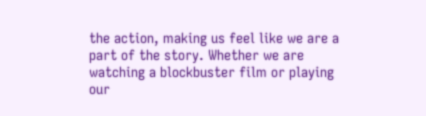the action, making us feel like we are a part of the story. Whether we are watching a blockbuster film or playing our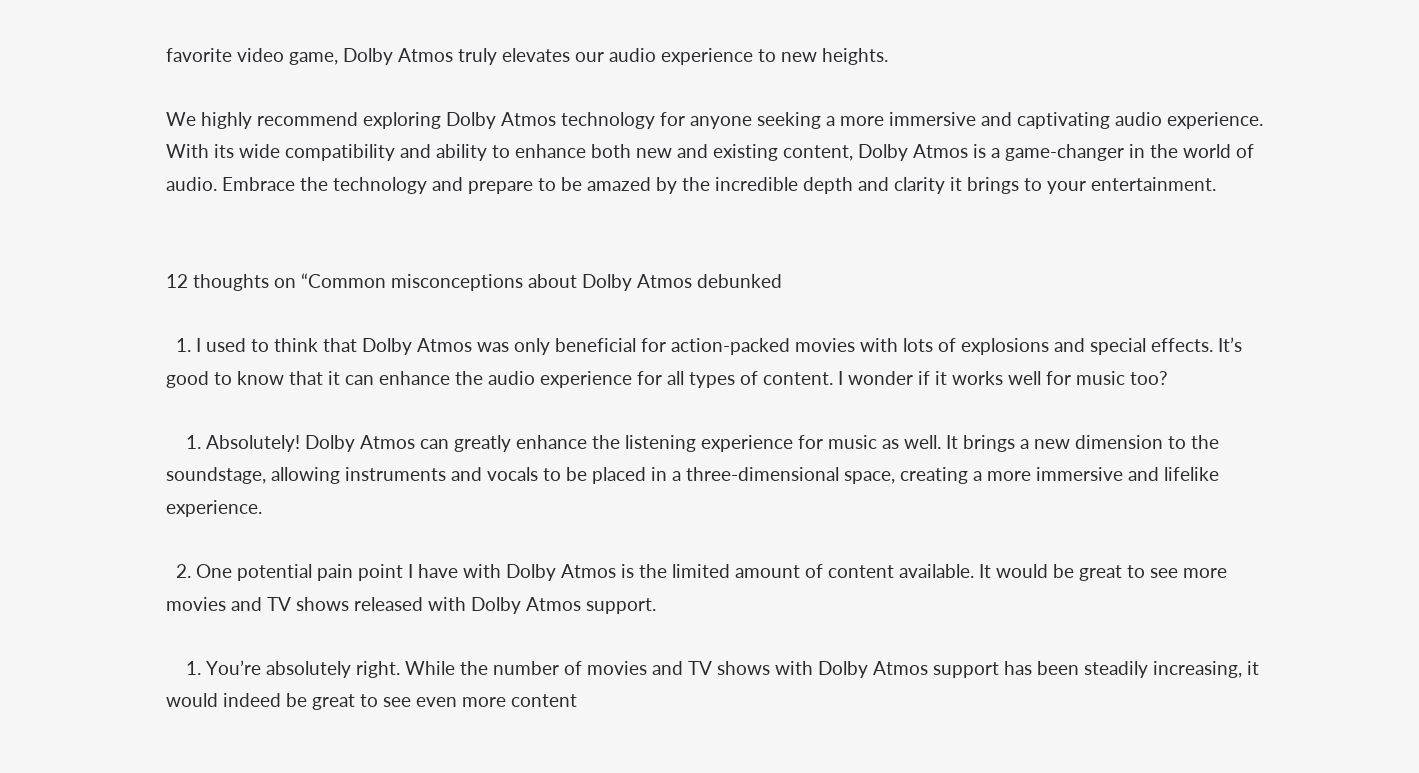favorite video game, Dolby Atmos truly elevates our audio experience to new heights.

We highly recommend exploring Dolby Atmos technology for anyone seeking a more immersive and captivating audio experience. With its wide compatibility and ability to enhance both new and existing content, Dolby Atmos is a game-changer in the world of audio. Embrace the technology and prepare to be amazed by the incredible depth and clarity it brings to your entertainment.


12 thoughts on “Common misconceptions about Dolby Atmos debunked

  1. I used to think that Dolby Atmos was only beneficial for action-packed movies with lots of explosions and special effects. It’s good to know that it can enhance the audio experience for all types of content. I wonder if it works well for music too?

    1. Absolutely! Dolby Atmos can greatly enhance the listening experience for music as well. It brings a new dimension to the soundstage, allowing instruments and vocals to be placed in a three-dimensional space, creating a more immersive and lifelike experience.

  2. One potential pain point I have with Dolby Atmos is the limited amount of content available. It would be great to see more movies and TV shows released with Dolby Atmos support.

    1. You’re absolutely right. While the number of movies and TV shows with Dolby Atmos support has been steadily increasing, it would indeed be great to see even more content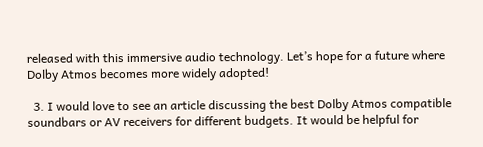released with this immersive audio technology. Let’s hope for a future where Dolby Atmos becomes more widely adopted!

  3. I would love to see an article discussing the best Dolby Atmos compatible soundbars or AV receivers for different budgets. It would be helpful for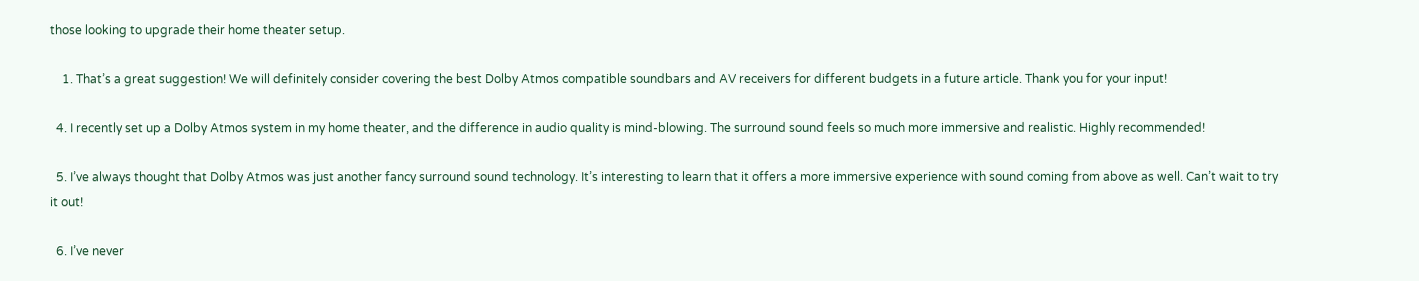those looking to upgrade their home theater setup.

    1. That’s a great suggestion! We will definitely consider covering the best Dolby Atmos compatible soundbars and AV receivers for different budgets in a future article. Thank you for your input!

  4. I recently set up a Dolby Atmos system in my home theater, and the difference in audio quality is mind-blowing. The surround sound feels so much more immersive and realistic. Highly recommended!

  5. I’ve always thought that Dolby Atmos was just another fancy surround sound technology. It’s interesting to learn that it offers a more immersive experience with sound coming from above as well. Can’t wait to try it out!

  6. I’ve never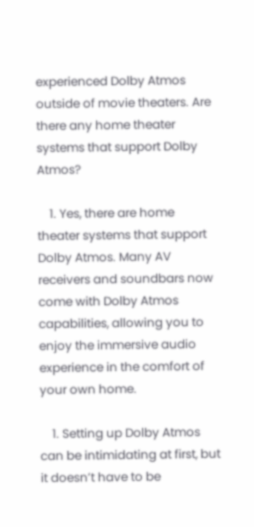experienced Dolby Atmos outside of movie theaters. Are there any home theater systems that support Dolby Atmos?

    1. Yes, there are home theater systems that support Dolby Atmos. Many AV receivers and soundbars now come with Dolby Atmos capabilities, allowing you to enjoy the immersive audio experience in the comfort of your own home.

    1. Setting up Dolby Atmos can be intimidating at first, but it doesn’t have to be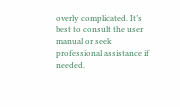overly complicated. It’s best to consult the user manual or seek professional assistance if needed.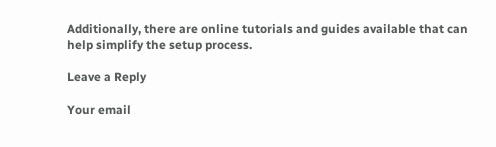Additionally, there are online tutorials and guides available that can help simplify the setup process.

Leave a Reply

Your email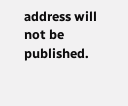address will not be published.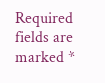Required fields are marked *